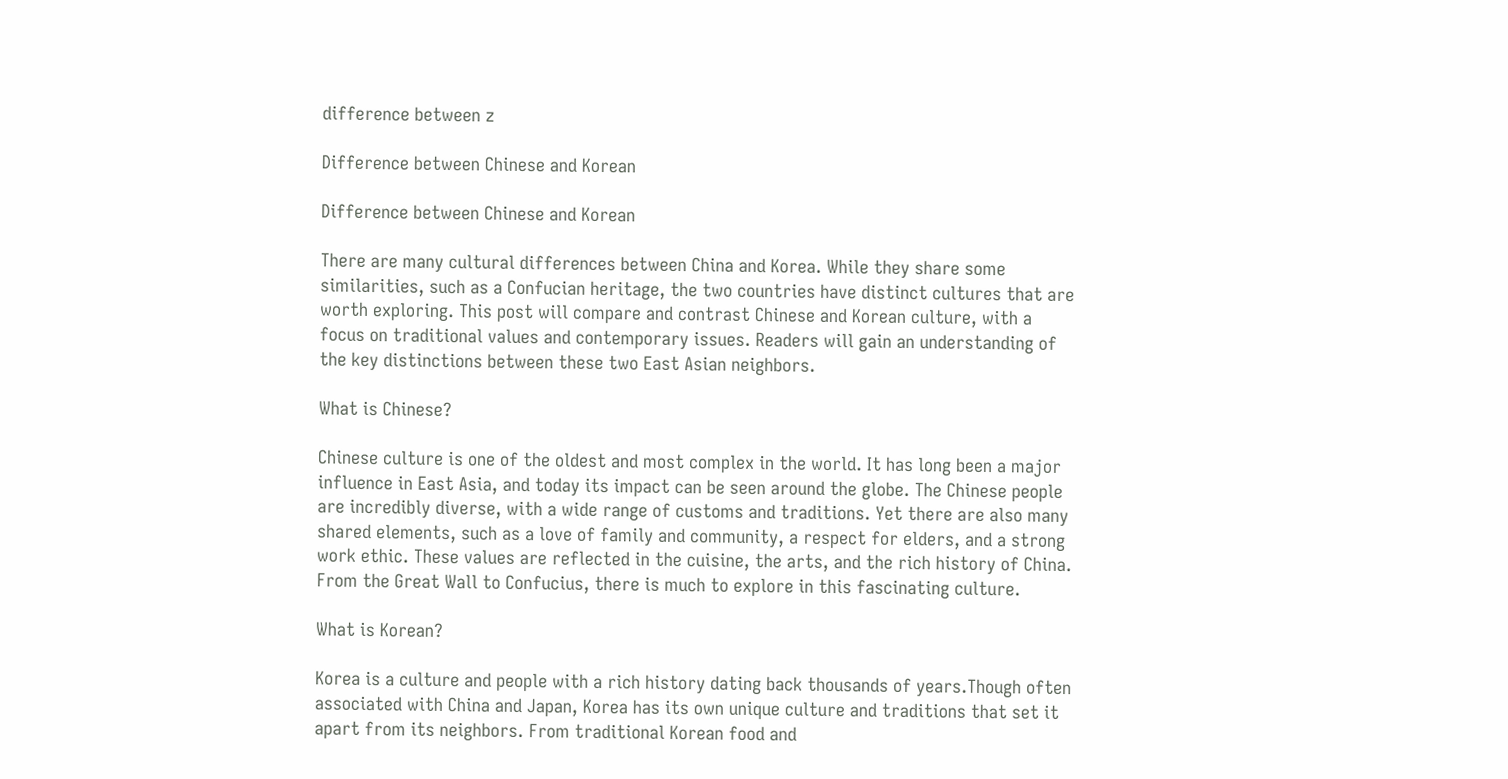difference between z

Difference between Chinese and Korean

Difference between Chinese and Korean

There are many cultural differences between China and Korea. While they share some similarities, such as a Confucian heritage, the two countries have distinct cultures that are worth exploring. This post will compare and contrast Chinese and Korean culture, with a focus on traditional values and contemporary issues. Readers will gain an understanding of the key distinctions between these two East Asian neighbors.

What is Chinese?

Chinese culture is one of the oldest and most complex in the world. It has long been a major influence in East Asia, and today its impact can be seen around the globe. The Chinese people are incredibly diverse, with a wide range of customs and traditions. Yet there are also many shared elements, such as a love of family and community, a respect for elders, and a strong work ethic. These values are reflected in the cuisine, the arts, and the rich history of China. From the Great Wall to Confucius, there is much to explore in this fascinating culture.

What is Korean?

Korea is a culture and people with a rich history dating back thousands of years.Though often associated with China and Japan, Korea has its own unique culture and traditions that set it apart from its neighbors. From traditional Korean food and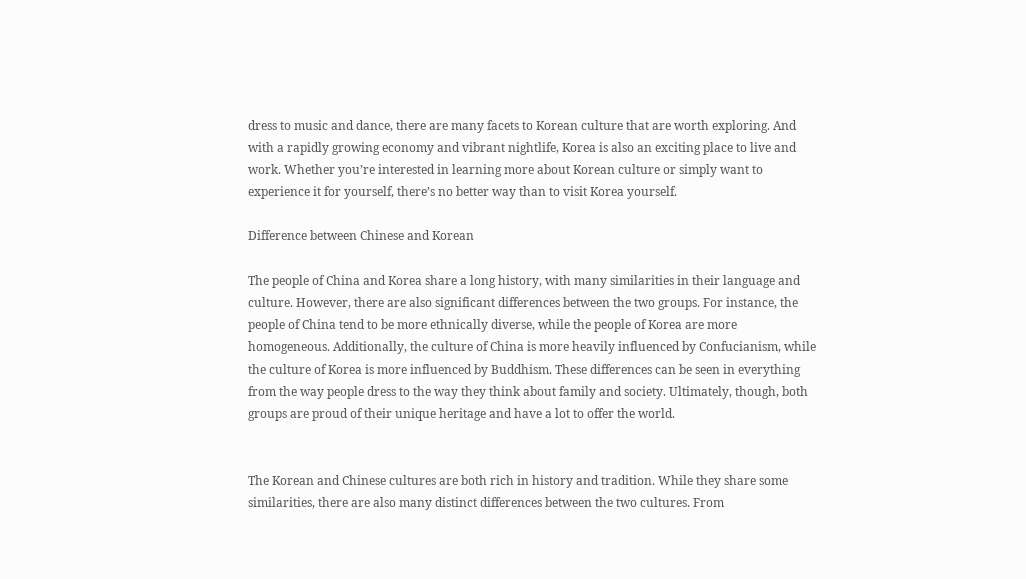dress to music and dance, there are many facets to Korean culture that are worth exploring. And with a rapidly growing economy and vibrant nightlife, Korea is also an exciting place to live and work. Whether you’re interested in learning more about Korean culture or simply want to experience it for yourself, there’s no better way than to visit Korea yourself.

Difference between Chinese and Korean

The people of China and Korea share a long history, with many similarities in their language and culture. However, there are also significant differences between the two groups. For instance, the people of China tend to be more ethnically diverse, while the people of Korea are more homogeneous. Additionally, the culture of China is more heavily influenced by Confucianism, while the culture of Korea is more influenced by Buddhism. These differences can be seen in everything from the way people dress to the way they think about family and society. Ultimately, though, both groups are proud of their unique heritage and have a lot to offer the world.


The Korean and Chinese cultures are both rich in history and tradition. While they share some similarities, there are also many distinct differences between the two cultures. From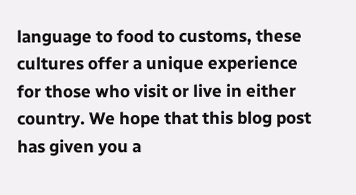language to food to customs, these cultures offer a unique experience for those who visit or live in either country. We hope that this blog post has given you a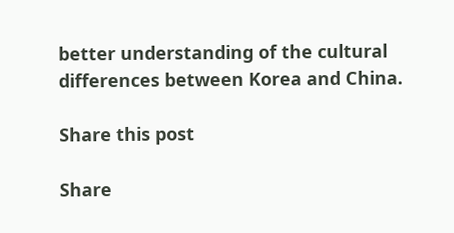better understanding of the cultural differences between Korea and China.

Share this post

Share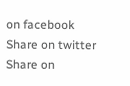on facebook
Share on twitter
Share on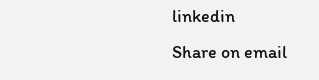linkedin
Share on email